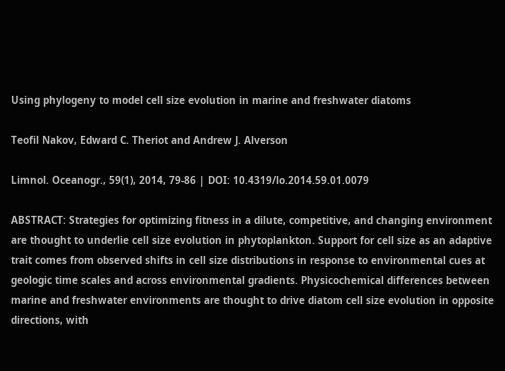Using phylogeny to model cell size evolution in marine and freshwater diatoms

Teofil Nakov, Edward C. Theriot and Andrew J. Alverson

Limnol. Oceanogr., 59(1), 2014, 79-86 | DOI: 10.4319/lo.2014.59.01.0079

ABSTRACT: Strategies for optimizing fitness in a dilute, competitive, and changing environment are thought to underlie cell size evolution in phytoplankton. Support for cell size as an adaptive trait comes from observed shifts in cell size distributions in response to environmental cues at geologic time scales and across environmental gradients. Physicochemical differences between marine and freshwater environments are thought to drive diatom cell size evolution in opposite directions, with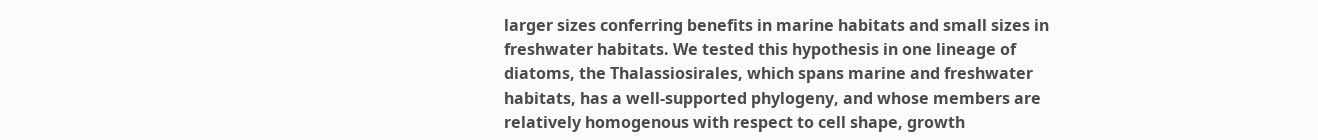larger sizes conferring benefits in marine habitats and small sizes in freshwater habitats. We tested this hypothesis in one lineage of diatoms, the Thalassiosirales, which spans marine and freshwater habitats, has a well-supported phylogeny, and whose members are relatively homogenous with respect to cell shape, growth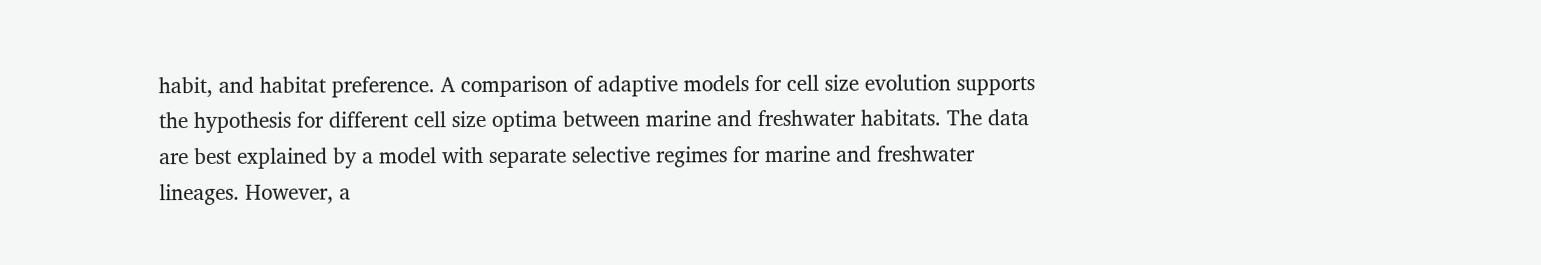habit, and habitat preference. A comparison of adaptive models for cell size evolution supports the hypothesis for different cell size optima between marine and freshwater habitats. The data are best explained by a model with separate selective regimes for marine and freshwater lineages. However, a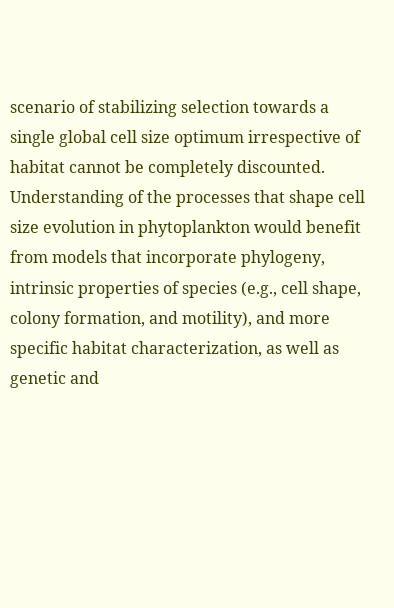scenario of stabilizing selection towards a single global cell size optimum irrespective of habitat cannot be completely discounted. Understanding of the processes that shape cell size evolution in phytoplankton would benefit from models that incorporate phylogeny, intrinsic properties of species (e.g., cell shape, colony formation, and motility), and more specific habitat characterization, as well as genetic and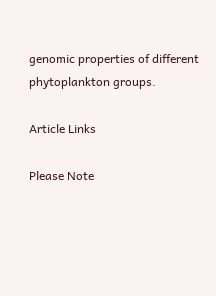genomic properties of different phytoplankton groups.

Article Links

Please Note